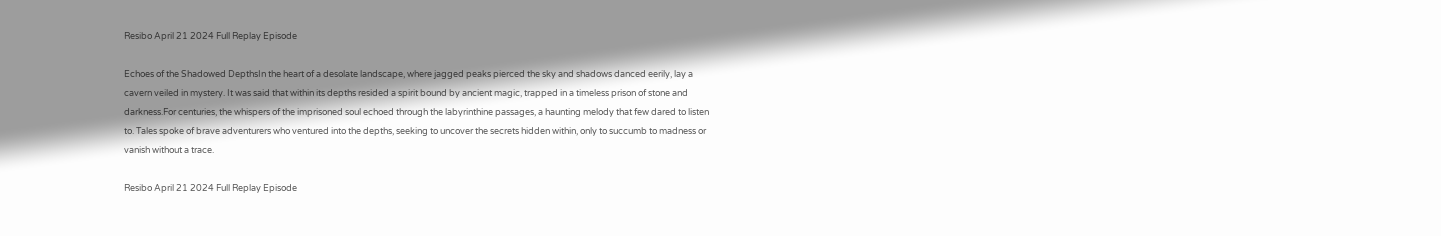Resibo April 21 2024 Full Replay Episode

Echoes of the Shadowed DepthsIn the heart of a desolate landscape, where jagged peaks pierced the sky and shadows danced eerily, lay a cavern veiled in mystery. It was said that within its depths resided a spirit bound by ancient magic, trapped in a timeless prison of stone and darkness.For centuries, the whispers of the imprisoned soul echoed through the labyrinthine passages, a haunting melody that few dared to listen to. Tales spoke of brave adventurers who ventured into the depths, seeking to uncover the secrets hidden within, only to succumb to madness or vanish without a trace.

Resibo April 21 2024 Full Replay Episode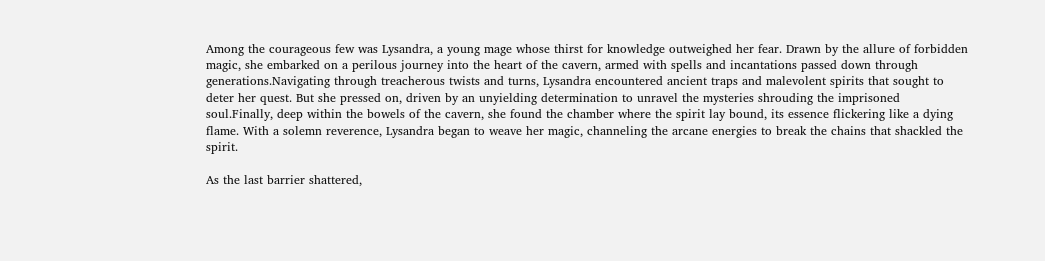Among the courageous few was Lysandra, a young mage whose thirst for knowledge outweighed her fear. Drawn by the allure of forbidden magic, she embarked on a perilous journey into the heart of the cavern, armed with spells and incantations passed down through generations.Navigating through treacherous twists and turns, Lysandra encountered ancient traps and malevolent spirits that sought to deter her quest. But she pressed on, driven by an unyielding determination to unravel the mysteries shrouding the imprisoned soul.Finally, deep within the bowels of the cavern, she found the chamber where the spirit lay bound, its essence flickering like a dying flame. With a solemn reverence, Lysandra began to weave her magic, channeling the arcane energies to break the chains that shackled the spirit.

As the last barrier shattered,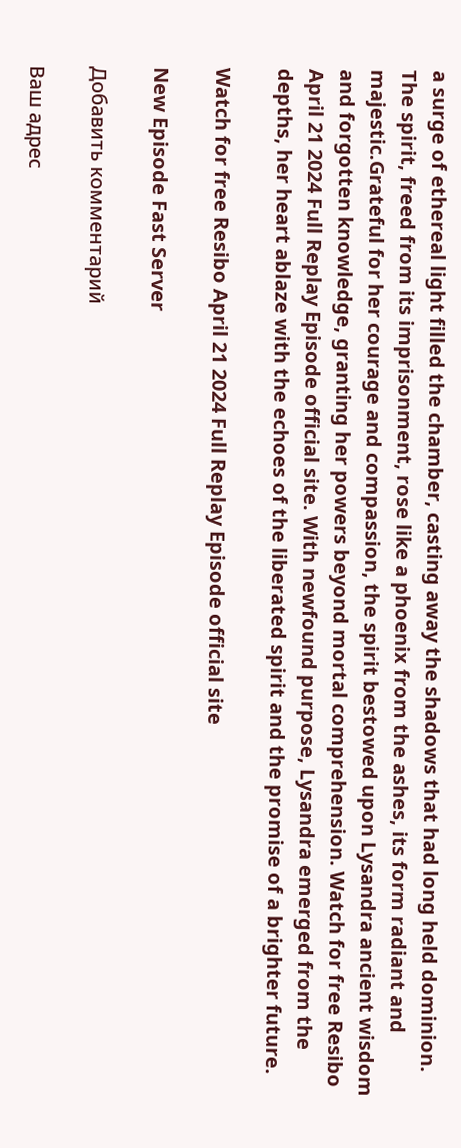a surge of ethereal light filled the chamber, casting away the shadows that had long held dominion. The spirit, freed from its imprisonment, rose like a phoenix from the ashes, its form radiant and majestic.Grateful for her courage and compassion, the spirit bestowed upon Lysandra ancient wisdom and forgotten knowledge, granting her powers beyond mortal comprehension. Watch for free Resibo April 21 2024 Full Replay Episode official site. With newfound purpose, Lysandra emerged from the depths, her heart ablaze with the echoes of the liberated spirit and the promise of a brighter future.

Watch for free Resibo April 21 2024 Full Replay Episode official site

New Episode Fast Server

Добавить комментарий

Ваш адрес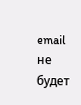email не будет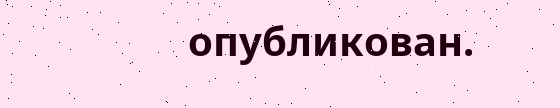опубликован.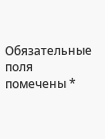Обязательные поля помечены *